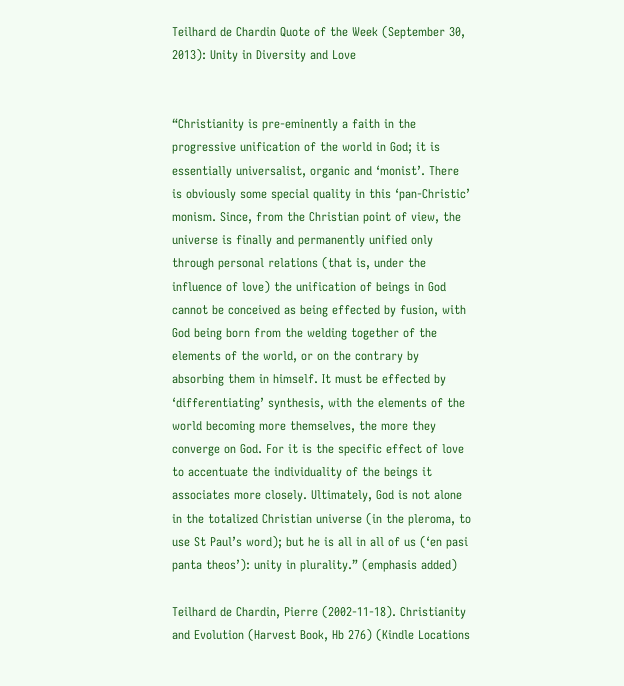Teilhard de Chardin Quote of the Week (September 30, 2013): Unity in Diversity and Love


“Christianity is pre-eminently a faith in the progressive unification of the world in God; it is essentially universalist, organic and ‘monist’. There is obviously some special quality in this ‘pan-Christic’ monism. Since, from the Christian point of view, the universe is finally and permanently unified only through personal relations (that is, under the influence of love) the unification of beings in God cannot be conceived as being effected by fusion, with God being born from the welding together of the elements of the world, or on the contrary by absorbing them in himself. It must be effected by ‘differentiating’ synthesis, with the elements of the world becoming more themselves, the more they converge on God. For it is the specific effect of love to accentuate the individuality of the beings it associates more closely. Ultimately, God is not alone in the totalized Christian universe (in the pleroma, to use St Paul’s word); but he is all in all of us (‘en pasi panta theos’): unity in plurality.” (emphasis added)

Teilhard de Chardin, Pierre (2002-11-18). Christianity and Evolution (Harvest Book, Hb 276) (Kindle Locations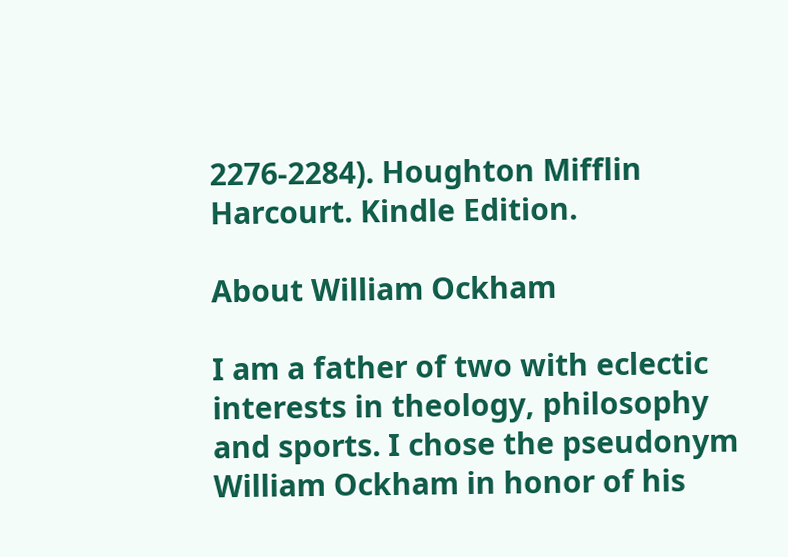2276-2284). Houghton Mifflin Harcourt. Kindle Edition.

About William Ockham

I am a father of two with eclectic interests in theology, philosophy and sports. I chose the pseudonym William Ockham in honor of his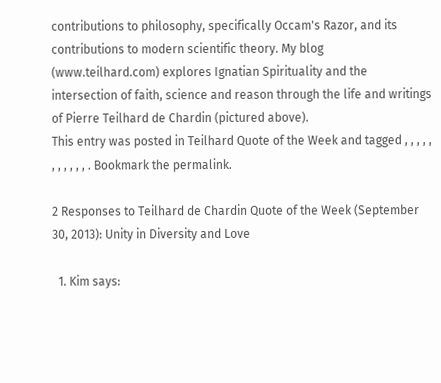contributions to philosophy, specifically Occam's Razor, and its contributions to modern scientific theory. My blog (www.teilhard.com) explores Ignatian Spirituality and the intersection of faith, science and reason through the life and writings of Pierre Teilhard de Chardin (pictured above).
This entry was posted in Teilhard Quote of the Week and tagged , , , , , , , , , , , . Bookmark the permalink.

2 Responses to Teilhard de Chardin Quote of the Week (September 30, 2013): Unity in Diversity and Love

  1. Kim says: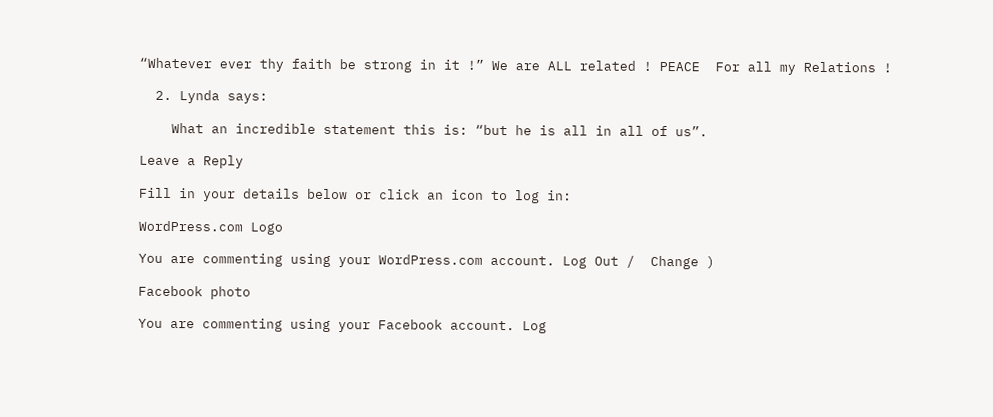“Whatever ever thy faith be strong in it !” We are ALL related ! PEACE  For all my Relations !

  2. Lynda says:

    What an incredible statement this is: “but he is all in all of us”.

Leave a Reply

Fill in your details below or click an icon to log in:

WordPress.com Logo

You are commenting using your WordPress.com account. Log Out /  Change )

Facebook photo

You are commenting using your Facebook account. Log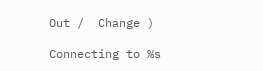Out /  Change )

Connecting to %s